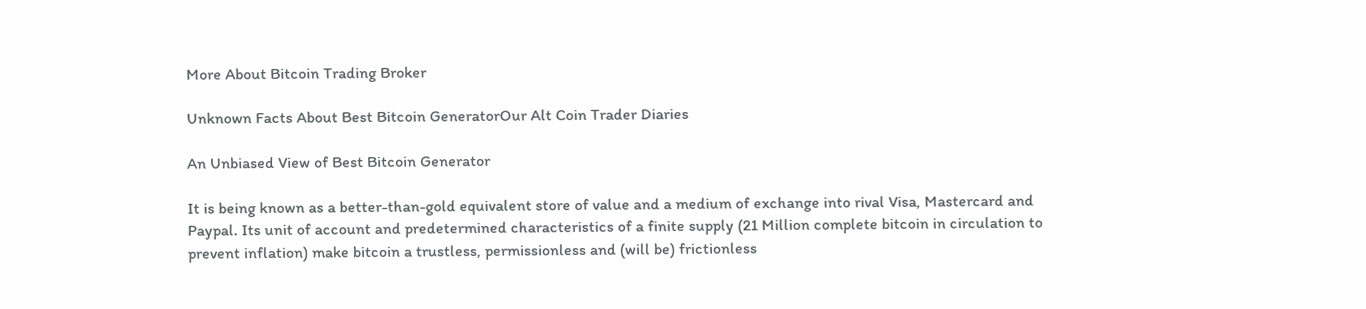More About Bitcoin Trading Broker

Unknown Facts About Best Bitcoin GeneratorOur Alt Coin Trader Diaries

An Unbiased View of Best Bitcoin Generator

It is being known as a better-than-gold equivalent store of value and a medium of exchange into rival Visa, Mastercard and Paypal. Its unit of account and predetermined characteristics of a finite supply (21 Million complete bitcoin in circulation to prevent inflation) make bitcoin a trustless, permissionless and (will be) frictionless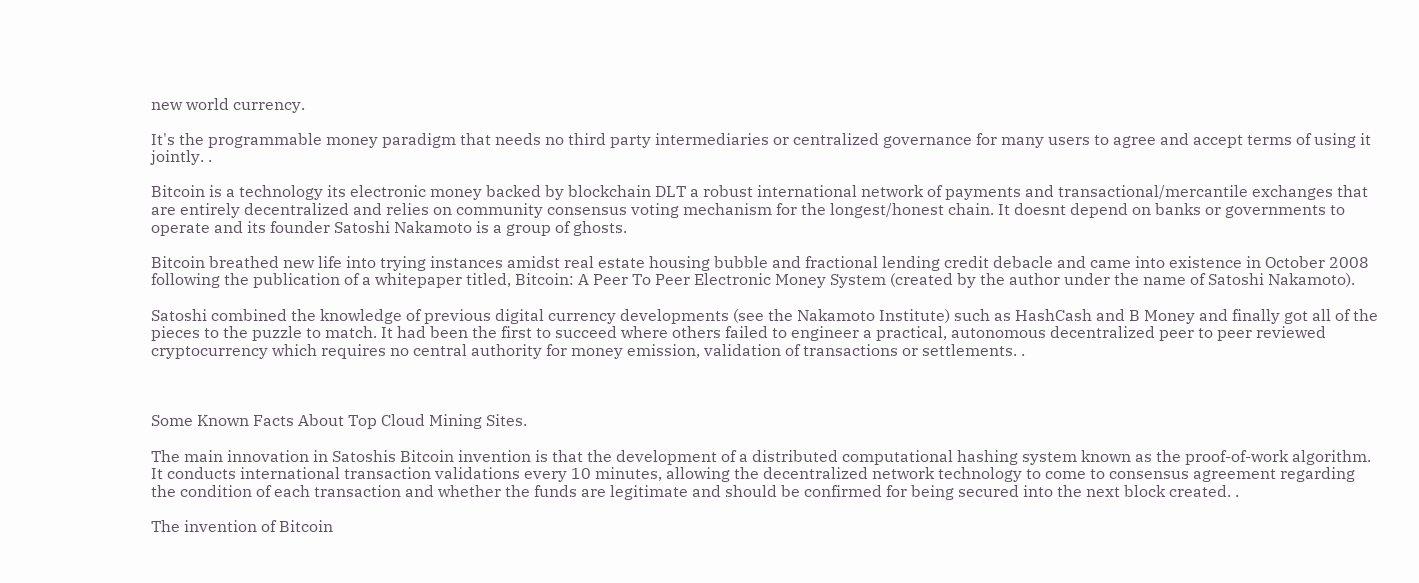new world currency.

It's the programmable money paradigm that needs no third party intermediaries or centralized governance for many users to agree and accept terms of using it jointly. .

Bitcoin is a technology its electronic money backed by blockchain DLT a robust international network of payments and transactional/mercantile exchanges that are entirely decentralized and relies on community consensus voting mechanism for the longest/honest chain. It doesnt depend on banks or governments to operate and its founder Satoshi Nakamoto is a group of ghosts.

Bitcoin breathed new life into trying instances amidst real estate housing bubble and fractional lending credit debacle and came into existence in October 2008 following the publication of a whitepaper titled, Bitcoin: A Peer To Peer Electronic Money System (created by the author under the name of Satoshi Nakamoto).

Satoshi combined the knowledge of previous digital currency developments (see the Nakamoto Institute) such as HashCash and B Money and finally got all of the pieces to the puzzle to match. It had been the first to succeed where others failed to engineer a practical, autonomous decentralized peer to peer reviewed cryptocurrency which requires no central authority for money emission, validation of transactions or settlements. .



Some Known Facts About Top Cloud Mining Sites.

The main innovation in Satoshis Bitcoin invention is that the development of a distributed computational hashing system known as the proof-of-work algorithm. It conducts international transaction validations every 10 minutes, allowing the decentralized network technology to come to consensus agreement regarding the condition of each transaction and whether the funds are legitimate and should be confirmed for being secured into the next block created. .

The invention of Bitcoin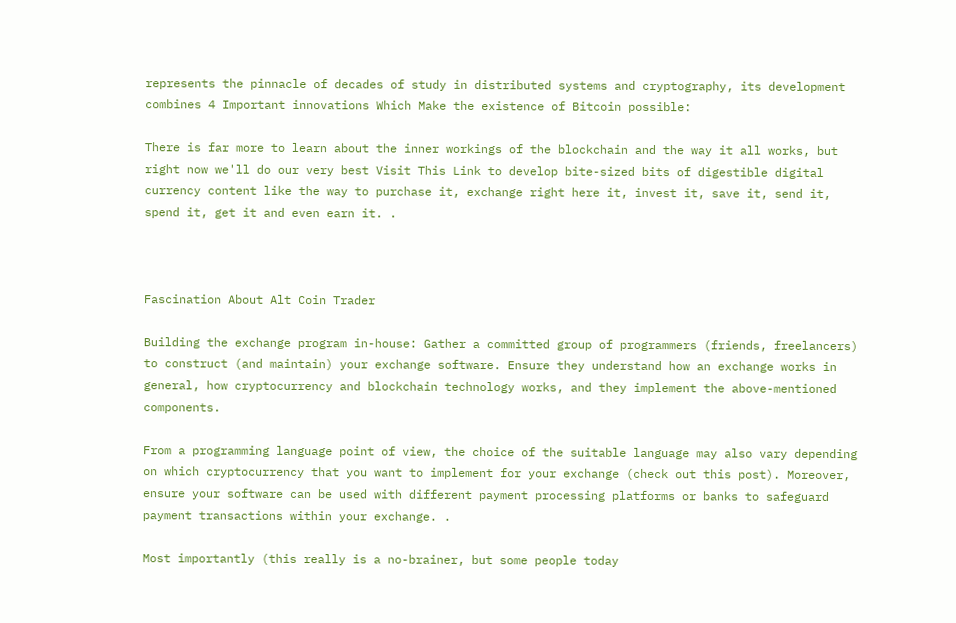represents the pinnacle of decades of study in distributed systems and cryptography, its development combines 4 Important innovations Which Make the existence of Bitcoin possible:

There is far more to learn about the inner workings of the blockchain and the way it all works, but right now we'll do our very best Visit This Link to develop bite-sized bits of digestible digital currency content like the way to purchase it, exchange right here it, invest it, save it, send it, spend it, get it and even earn it. .



Fascination About Alt Coin Trader

Building the exchange program in-house: Gather a committed group of programmers (friends, freelancers) to construct (and maintain) your exchange software. Ensure they understand how an exchange works in general, how cryptocurrency and blockchain technology works, and they implement the above-mentioned components.

From a programming language point of view, the choice of the suitable language may also vary depending on which cryptocurrency that you want to implement for your exchange (check out this post). Moreover, ensure your software can be used with different payment processing platforms or banks to safeguard payment transactions within your exchange. .

Most importantly (this really is a no-brainer, but some people today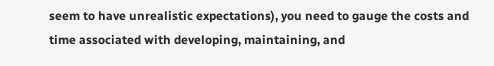seem to have unrealistic expectations), you need to gauge the costs and time associated with developing, maintaining, and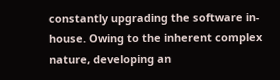constantly upgrading the software in-house. Owing to the inherent complex nature, developing an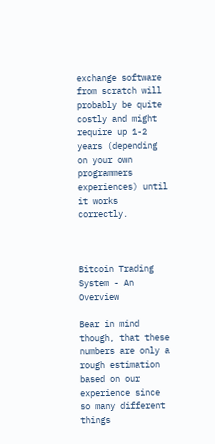exchange software from scratch will probably be quite costly and might require up 1-2 years (depending on your own programmers experiences) until it works correctly.



Bitcoin Trading System - An Overview

Bear in mind though, that these numbers are only a rough estimation based on our experience since so many different things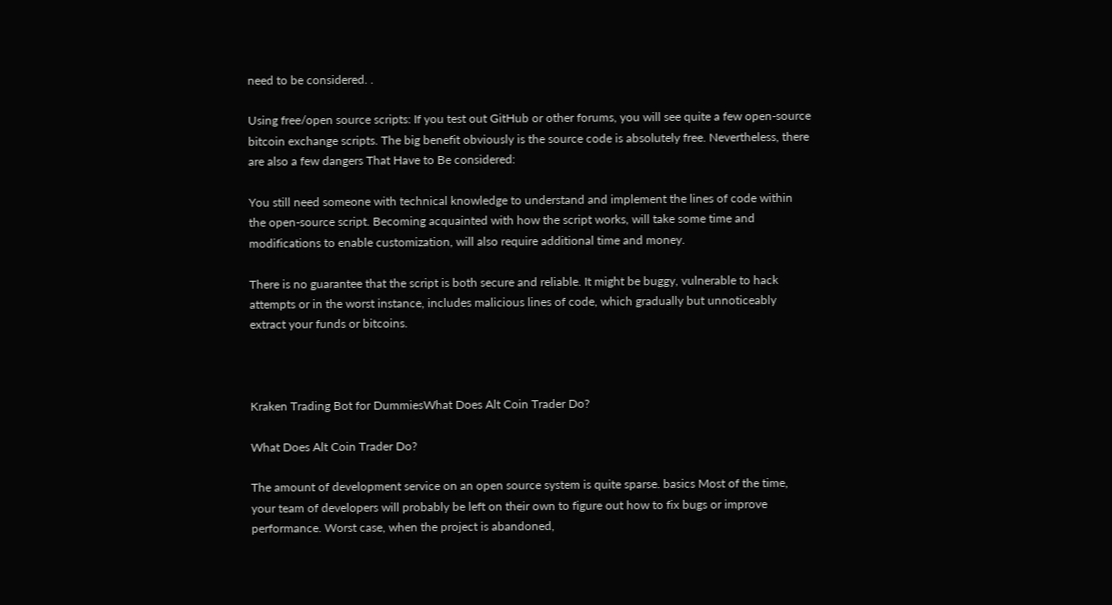need to be considered. .

Using free/open source scripts: If you test out GitHub or other forums, you will see quite a few open-source bitcoin exchange scripts. The big benefit obviously is the source code is absolutely free. Nevertheless, there are also a few dangers That Have to Be considered:

You still need someone with technical knowledge to understand and implement the lines of code within the open-source script. Becoming acquainted with how the script works, will take some time and modifications to enable customization, will also require additional time and money.

There is no guarantee that the script is both secure and reliable. It might be buggy, vulnerable to hack attempts or in the worst instance, includes malicious lines of code, which gradually but unnoticeably extract your funds or bitcoins.



Kraken Trading Bot for DummiesWhat Does Alt Coin Trader Do?

What Does Alt Coin Trader Do?

The amount of development service on an open source system is quite sparse. basics Most of the time, your team of developers will probably be left on their own to figure out how to fix bugs or improve performance. Worst case, when the project is abandoned,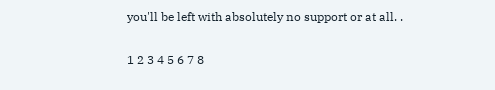you'll be left with absolutely no support or at all. .

1 2 3 4 5 6 7 8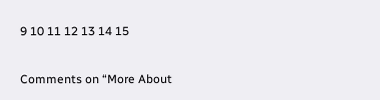9 10 11 12 13 14 15

Comments on “More About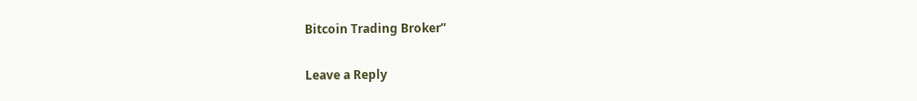Bitcoin Trading Broker”

Leave a Reply